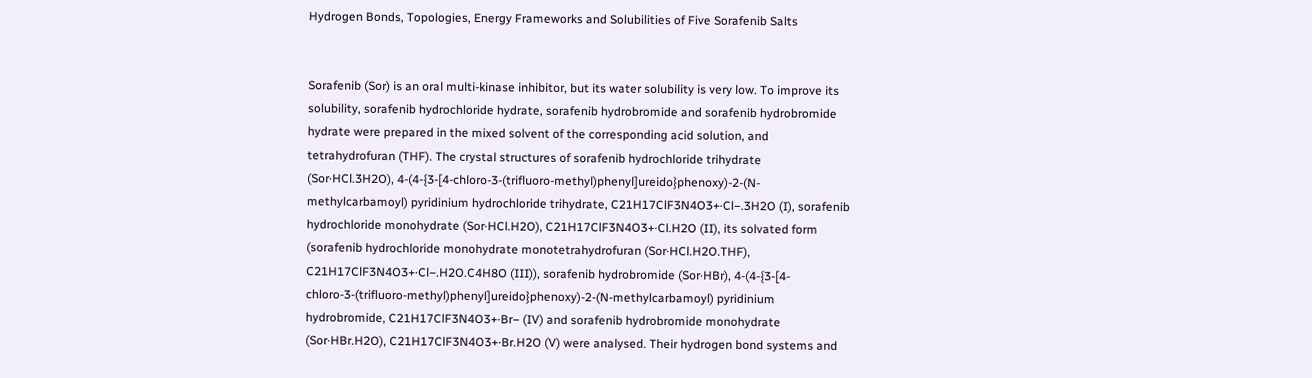Hydrogen Bonds, Topologies, Energy Frameworks and Solubilities of Five Sorafenib Salts


Sorafenib (Sor) is an oral multi-kinase inhibitor, but its water solubility is very low. To improve its solubility, sorafenib hydrochloride hydrate, sorafenib hydrobromide and sorafenib hydrobromide hydrate were prepared in the mixed solvent of the corresponding acid solution, and tetrahydrofuran (THF). The crystal structures of sorafenib hydrochloride trihydrate (Sor·HCl.3H2O), 4-(4-{3-[4-chloro-3-(trifluoro-methyl)phenyl]ureido}phenoxy)-2-(N-methylcarbamoyl) pyridinium hydrochloride trihydrate, C21H17ClF3N4O3+·Cl−.3H2O (I), sorafenib hydrochloride monohydrate (Sor·HCl.H2O), C21H17ClF3N4O3+·Cl.H2O (II), its solvated form (sorafenib hydrochloride monohydrate monotetrahydrofuran (Sor·HCl.H2O.THF), C21H17ClF3N4O3+·Cl−.H2O.C4H8O (III)), sorafenib hydrobromide (Sor·HBr), 4-(4-{3-[4-chloro-3-(trifluoro-methyl)phenyl]ureido}phenoxy)-2-(N-methylcarbamoyl) pyridinium hydrobromide, C21H17ClF3N4O3+·Br− (IV) and sorafenib hydrobromide monohydrate (Sor·HBr.H2O), C21H17ClF3N4O3+·Br.H2O (V) were analysed. Their hydrogen bond systems and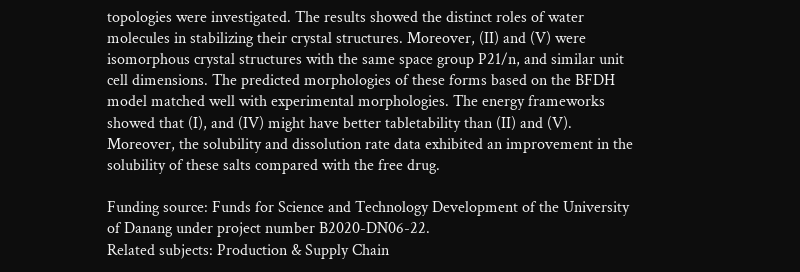topologies were investigated. The results showed the distinct roles of water molecules in stabilizing their crystal structures. Moreover, (II) and (V) were isomorphous crystal structures with the same space group P21/n, and similar unit cell dimensions. The predicted morphologies of these forms based on the BFDH model matched well with experimental morphologies. The energy frameworks showed that (I), and (IV) might have better tabletability than (II) and (V). Moreover, the solubility and dissolution rate data exhibited an improvement in the solubility of these salts compared with the free drug.

Funding source: Funds for Science and Technology Development of the University of Danang under project number B2020-DN06-22.
Related subjects: Production & Supply Chain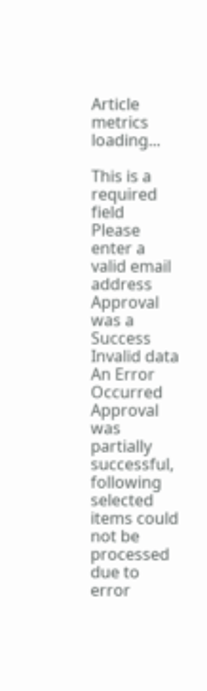Article metrics loading...

This is a required field
Please enter a valid email address
Approval was a Success
Invalid data
An Error Occurred
Approval was partially successful, following selected items could not be processed due to error